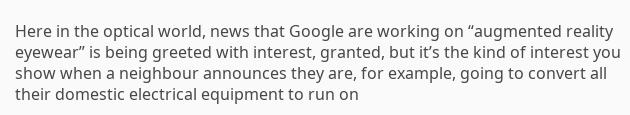Here in the optical world, news that Google are working on “augmented reality eyewear” is being greeted with interest, granted, but it’s the kind of interest you show when a neighbour announces they are, for example, going to convert all their domestic electrical equipment to run on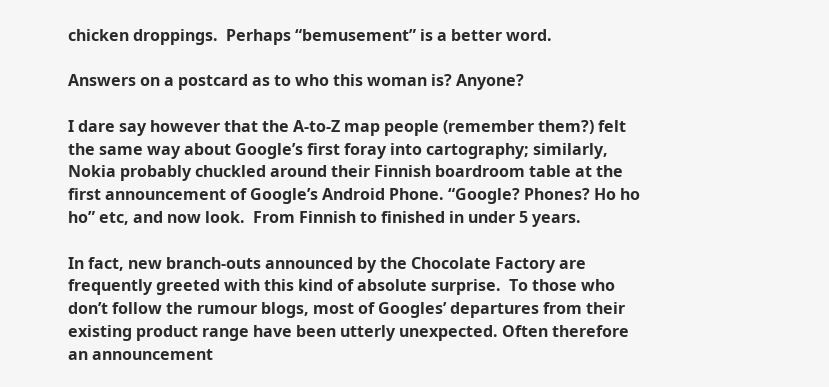chicken droppings.  Perhaps “bemusement” is a better word.

Answers on a postcard as to who this woman is? Anyone?

I dare say however that the A-to-Z map people (remember them?) felt the same way about Google’s first foray into cartography; similarly, Nokia probably chuckled around their Finnish boardroom table at the first announcement of Google’s Android Phone. “Google? Phones? Ho ho ho” etc, and now look.  From Finnish to finished in under 5 years.

In fact, new branch-outs announced by the Chocolate Factory are frequently greeted with this kind of absolute surprise.  To those who don’t follow the rumour blogs, most of Googles’ departures from their existing product range have been utterly unexpected. Often therefore an announcement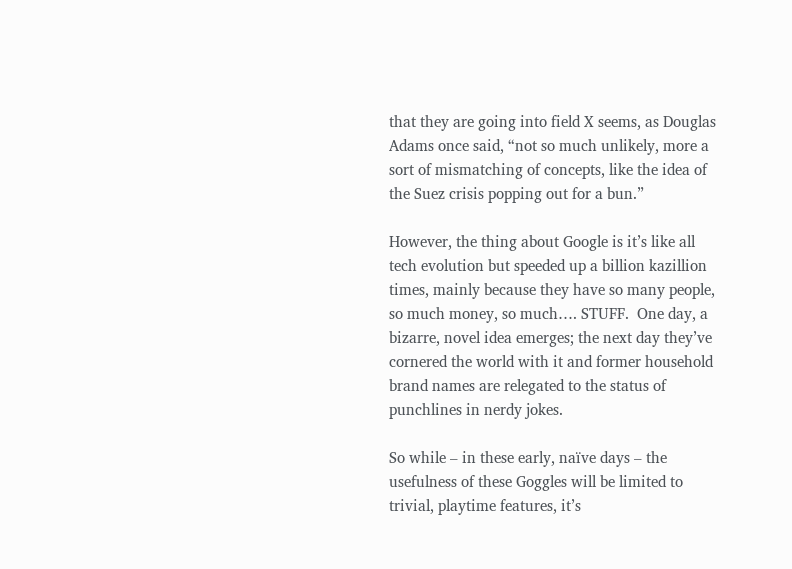that they are going into field X seems, as Douglas Adams once said, “not so much unlikely, more a sort of mismatching of concepts, like the idea of the Suez crisis popping out for a bun.”

However, the thing about Google is it’s like all tech evolution but speeded up a billion kazillion times, mainly because they have so many people, so much money, so much…. STUFF.  One day, a bizarre, novel idea emerges; the next day they’ve cornered the world with it and former household brand names are relegated to the status of punchlines in nerdy jokes.

So while – in these early, naïve days – the usefulness of these Goggles will be limited to trivial, playtime features, it’s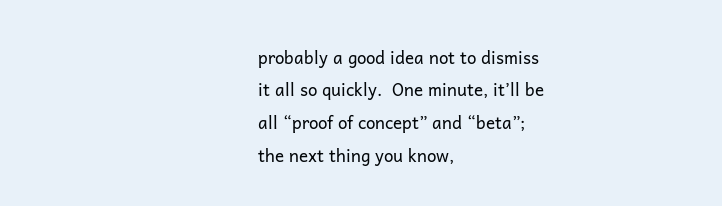probably a good idea not to dismiss it all so quickly.  One minute, it’ll be all “proof of concept” and “beta”; the next thing you know,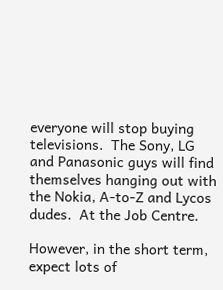everyone will stop buying televisions.  The Sony, LG and Panasonic guys will find themselves hanging out with the Nokia, A-to-Z and Lycos dudes.  At the Job Centre.

However, in the short term, expect lots of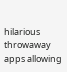hilarious throwaway apps allowing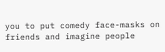you to put comedy face-masks on friends and imagine people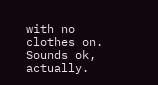with no clothes on.  Sounds ok, actually.